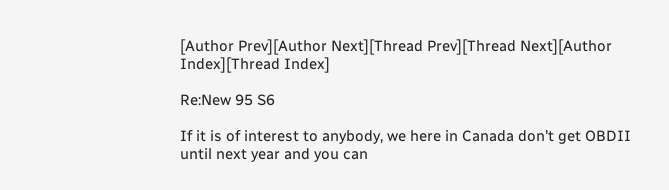[Author Prev][Author Next][Thread Prev][Thread Next][Author Index][Thread Index]

Re:New 95 S6

If it is of interest to anybody, we here in Canada don't get OBDII
until next year and you can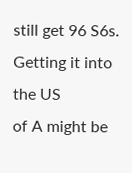still get 96 S6s. Getting it into the US
of A might be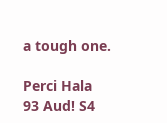a tough one.

Perci Hala
93 Aud! S4